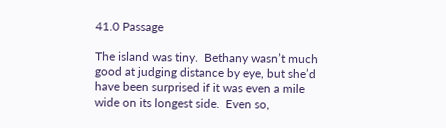41.0 Passage

The island was tiny.  Bethany wasn’t much good at judging distance by eye, but she’d have been surprised if it was even a mile wide on its longest side.  Even so,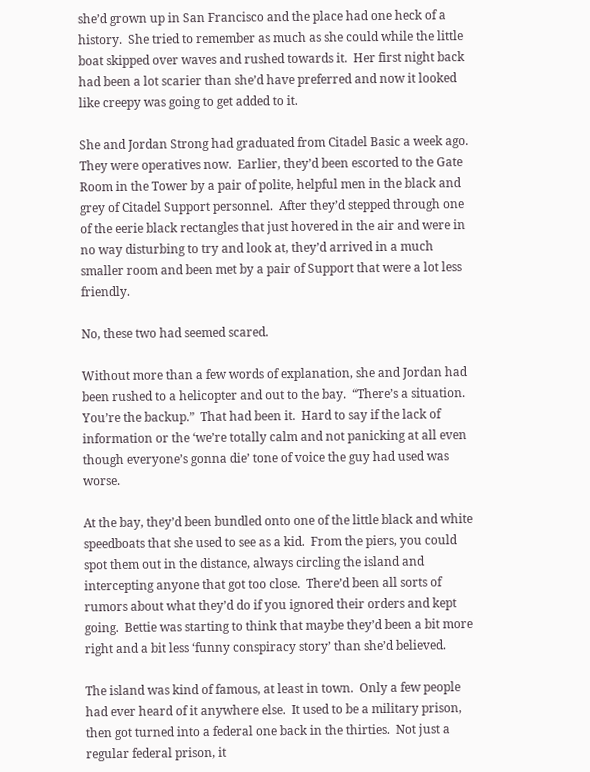she’d grown up in San Francisco and the place had one heck of a history.  She tried to remember as much as she could while the little boat skipped over waves and rushed towards it.  Her first night back had been a lot scarier than she’d have preferred and now it looked like creepy was going to get added to it.

She and Jordan Strong had graduated from Citadel Basic a week ago.  They were operatives now.  Earlier, they’d been escorted to the Gate Room in the Tower by a pair of polite, helpful men in the black and grey of Citadel Support personnel.  After they’d stepped through one of the eerie black rectangles that just hovered in the air and were in no way disturbing to try and look at, they’d arrived in a much smaller room and been met by a pair of Support that were a lot less friendly.

No, these two had seemed scared.

Without more than a few words of explanation, she and Jordan had been rushed to a helicopter and out to the bay.  “There’s a situation.  You’re the backup.”  That had been it.  Hard to say if the lack of information or the ‘we’re totally calm and not panicking at all even though everyone’s gonna die’ tone of voice the guy had used was worse.

At the bay, they’d been bundled onto one of the little black and white speedboats that she used to see as a kid.  From the piers, you could spot them out in the distance, always circling the island and intercepting anyone that got too close.  There’d been all sorts of rumors about what they’d do if you ignored their orders and kept going.  Bettie was starting to think that maybe they’d been a bit more right and a bit less ‘funny conspiracy story’ than she’d believed.

The island was kind of famous, at least in town.  Only a few people had ever heard of it anywhere else.  It used to be a military prison, then got turned into a federal one back in the thirties.  Not just a regular federal prison, it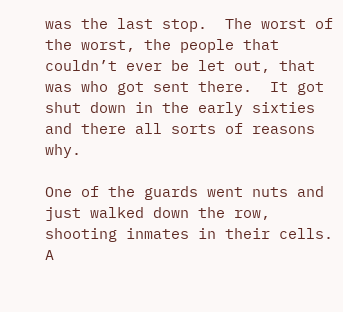was the last stop.  The worst of the worst, the people that couldn’t ever be let out, that was who got sent there.  It got shut down in the early sixties and there all sorts of reasons why.

One of the guards went nuts and just walked down the row, shooting inmates in their cells.  A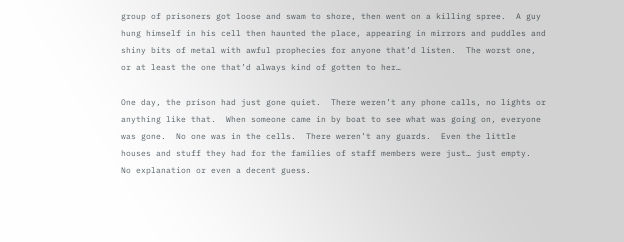group of prisoners got loose and swam to shore, then went on a killing spree.  A guy hung himself in his cell then haunted the place, appearing in mirrors and puddles and shiny bits of metal with awful prophecies for anyone that’d listen.  The worst one, or at least the one that’d always kind of gotten to her…

One day, the prison had just gone quiet.  There weren’t any phone calls, no lights or anything like that.  When someone came in by boat to see what was going on, everyone was gone.  No one was in the cells.  There weren’t any guards.  Even the little houses and stuff they had for the families of staff members were just… just empty.  No explanation or even a decent guess.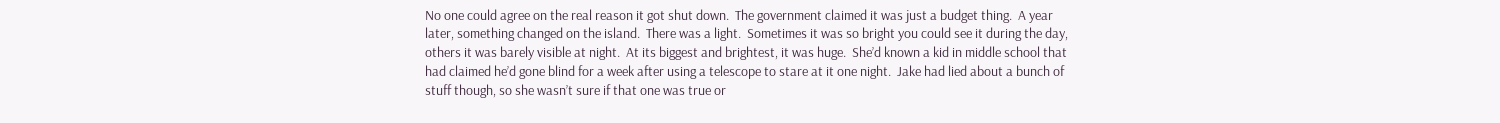No one could agree on the real reason it got shut down.  The government claimed it was just a budget thing.  A year later, something changed on the island.  There was a light.  Sometimes it was so bright you could see it during the day, others it was barely visible at night.  At its biggest and brightest, it was huge.  She’d known a kid in middle school that had claimed he’d gone blind for a week after using a telescope to stare at it one night.  Jake had lied about a bunch of stuff though, so she wasn’t sure if that one was true or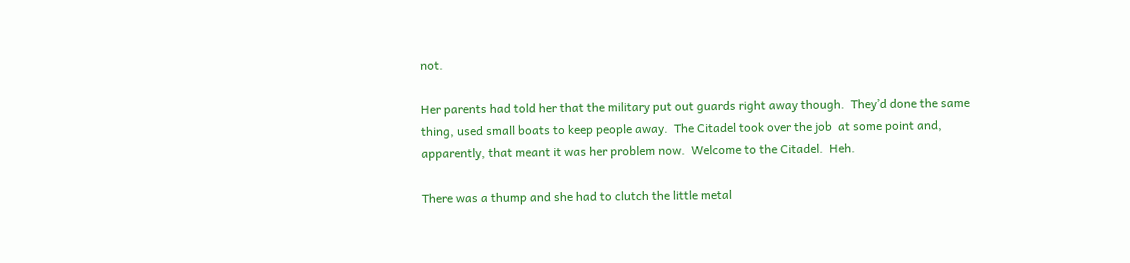not.

Her parents had told her that the military put out guards right away though.  They’d done the same thing, used small boats to keep people away.  The Citadel took over the job  at some point and, apparently, that meant it was her problem now.  Welcome to the Citadel.  Heh.

There was a thump and she had to clutch the little metal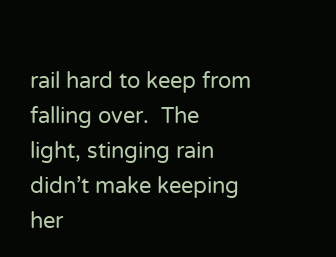rail hard to keep from falling over.  The light, stinging rain didn’t make keeping her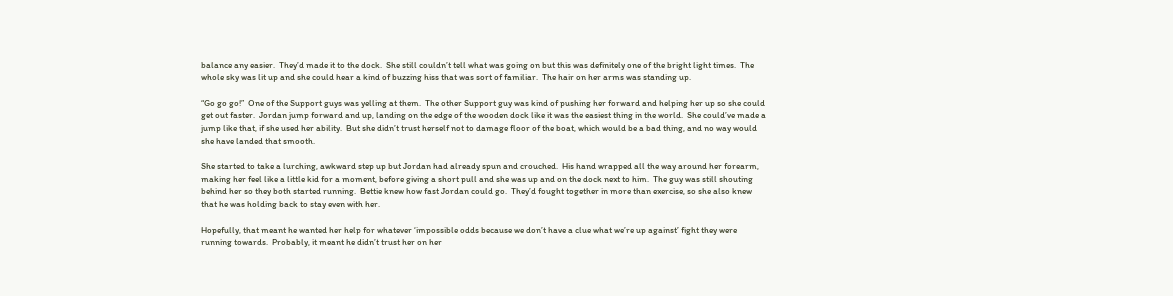balance any easier.  They’d made it to the dock.  She still couldn’t tell what was going on but this was definitely one of the bright light times.  The whole sky was lit up and she could hear a kind of buzzing hiss that was sort of familiar.  The hair on her arms was standing up.

“Go go go!”  One of the Support guys was yelling at them.  The other Support guy was kind of pushing her forward and helping her up so she could get out faster.  Jordan jump forward and up, landing on the edge of the wooden dock like it was the easiest thing in the world.  She could’ve made a jump like that, if she used her ability.  But she didn’t trust herself not to damage floor of the boat, which would be a bad thing, and no way would she have landed that smooth.

She started to take a lurching, awkward step up but Jordan had already spun and crouched.  His hand wrapped all the way around her forearm, making her feel like a little kid for a moment, before giving a short pull and she was up and on the dock next to him.  The guy was still shouting behind her so they both started running.  Bettie knew how fast Jordan could go.  They’d fought together in more than exercise, so she also knew that he was holding back to stay even with her.

Hopefully, that meant he wanted her help for whatever ‘impossible odds because we don’t have a clue what we’re up against’ fight they were running towards.  Probably, it meant he didn’t trust her on her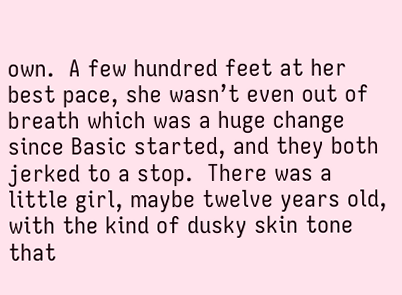own.  A few hundred feet at her best pace, she wasn’t even out of breath which was a huge change since Basic started, and they both jerked to a stop.  There was a little girl, maybe twelve years old, with the kind of dusky skin tone that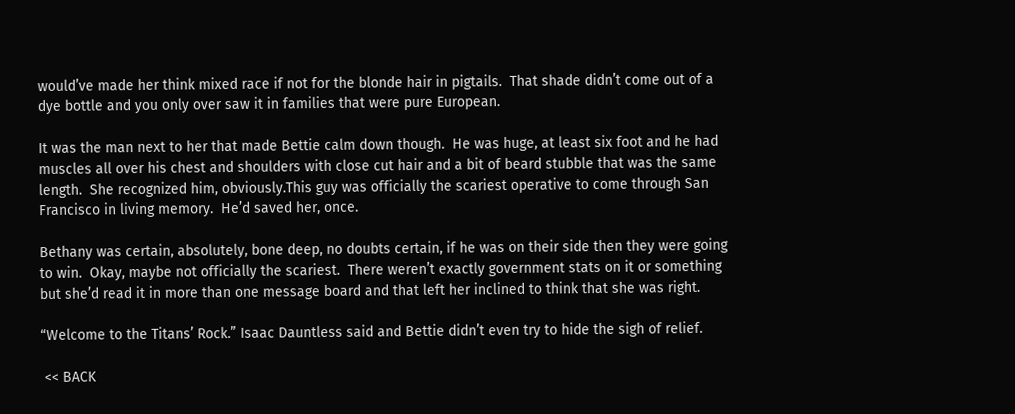would’ve made her think mixed race if not for the blonde hair in pigtails.  That shade didn’t come out of a dye bottle and you only over saw it in families that were pure European.

It was the man next to her that made Bettie calm down though.  He was huge, at least six foot and he had muscles all over his chest and shoulders with close cut hair and a bit of beard stubble that was the same length.  She recognized him, obviously.This guy was officially the scariest operative to come through San Francisco in living memory.  He’d saved her, once.

Bethany was certain, absolutely, bone deep, no doubts certain, if he was on their side then they were going to win.  Okay, maybe not officially the scariest.  There weren’t exactly government stats on it or something but she’d read it in more than one message board and that left her inclined to think that she was right.

“Welcome to the Titans’ Rock.” Isaac Dauntless said and Bettie didn’t even try to hide the sigh of relief.

 << BACK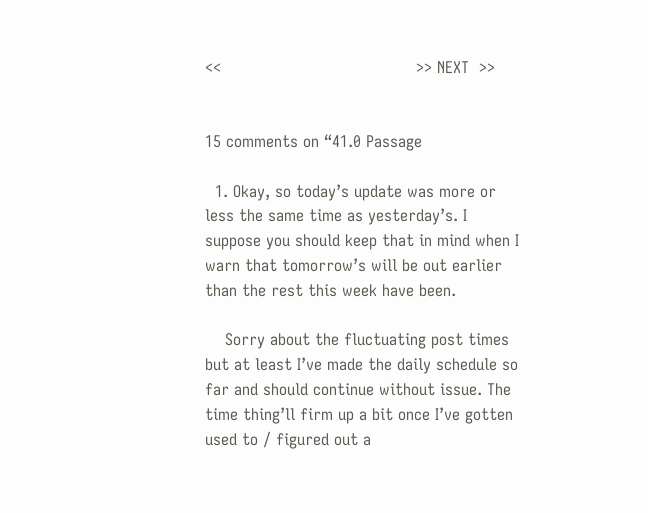<<                                       >> NEXT  >>


15 comments on “41.0 Passage

  1. Okay, so today’s update was more or less the same time as yesterday’s. I suppose you should keep that in mind when I warn that tomorrow’s will be out earlier than the rest this week have been.

    Sorry about the fluctuating post times but at least I’ve made the daily schedule so far and should continue without issue. The time thing’ll firm up a bit once I’ve gotten used to / figured out a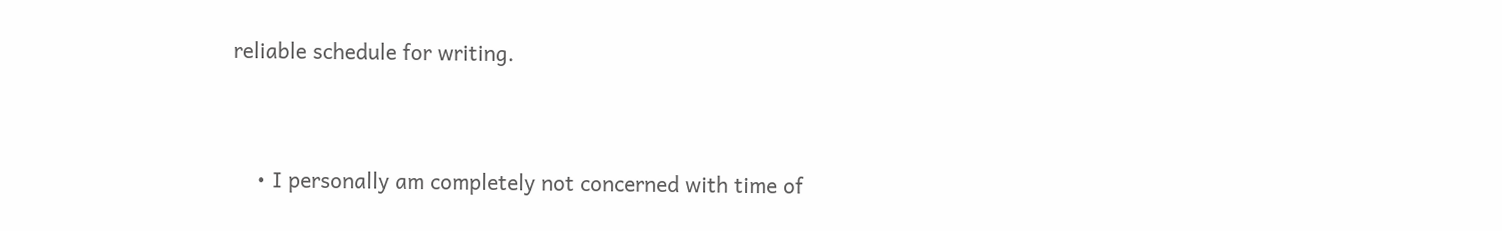reliable schedule for writing.


    • I personally am completely not concerned with time of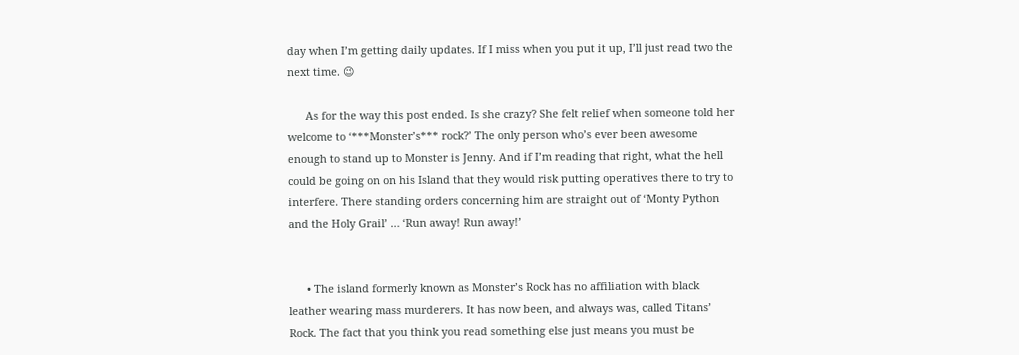day when I’m getting daily updates. If I miss when you put it up, I’ll just read two the next time. 😉

      As for the way this post ended. Is she crazy? She felt relief when someone told her welcome to ‘***Monster’s*** rock?’ The only person who’s ever been awesome enough to stand up to Monster is Jenny. And if I’m reading that right, what the hell could be going on on his Island that they would risk putting operatives there to try to interfere. There standing orders concerning him are straight out of ‘Monty Python and the Holy Grail’ … ‘Run away! Run away!’


      • The island formerly known as Monster’s Rock has no affiliation with black leather wearing mass murderers. It has now been, and always was, called Titans’ Rock. The fact that you think you read something else just means you must be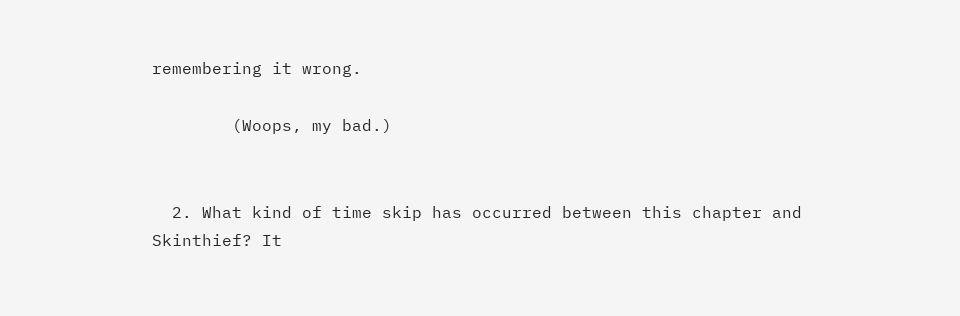remembering it wrong.

        (Woops, my bad.)


  2. What kind of time skip has occurred between this chapter and Skinthief? It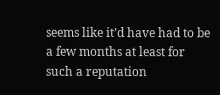seems like it’d have had to be a few months at least for such a reputation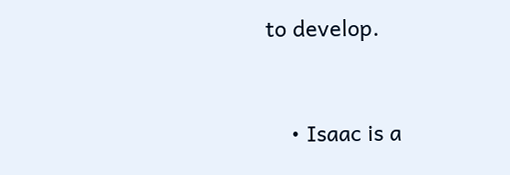to develop.


    • Isaac is a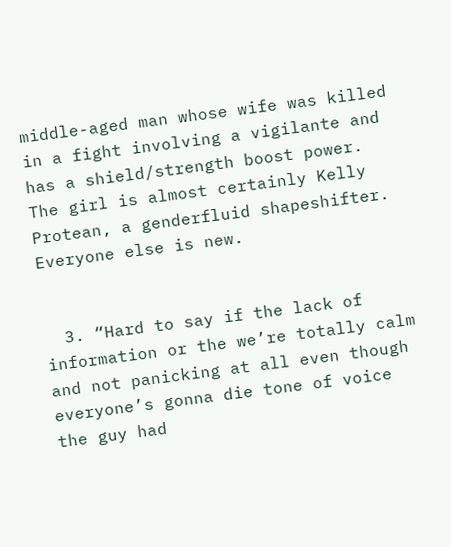middle-aged man whose wife was killed in a fight involving a vigilante and has a shield/strength boost power. The girl is almost certainly Kelly Protean, a genderfluid shapeshifter. Everyone else is new.


  3. “Hard to say if the lack of information or the we’re totally calm and not panicking at all even though everyone’s gonna die tone of voice the guy had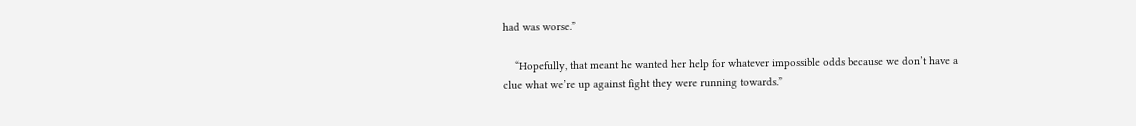had was worse.”

    “Hopefully, that meant he wanted her help for whatever impossible odds because we don’t have a clue what we’re up against fight they were running towards.”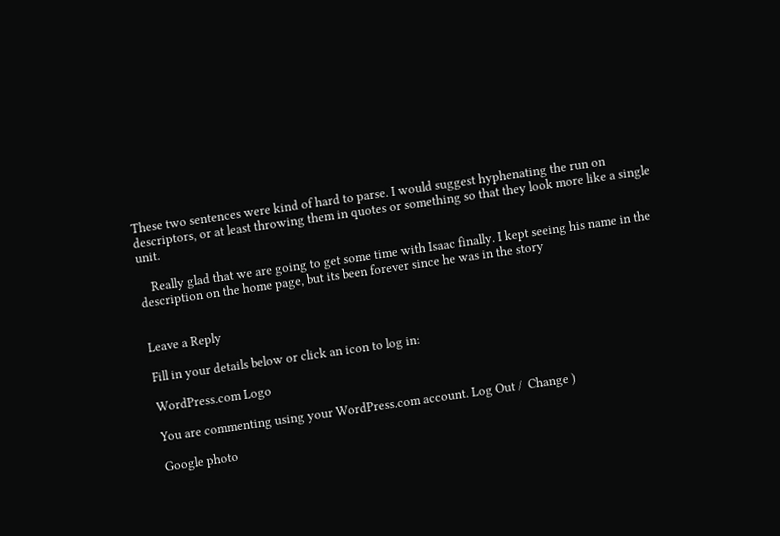These two sentences were kind of hard to parse. I would suggest hyphenating the run on descriptors, or at least throwing them in quotes or something so that they look more like a single unit.

    Really glad that we are going to get some time with Isaac finally. I kept seeing his name in the description on the home page, but its been forever since he was in the story


Leave a Reply

Fill in your details below or click an icon to log in:

WordPress.com Logo

You are commenting using your WordPress.com account. Log Out /  Change )

Google photo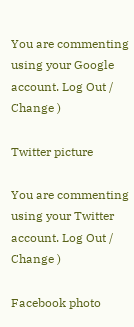You are commenting using your Google account. Log Out /  Change )

Twitter picture

You are commenting using your Twitter account. Log Out /  Change )

Facebook photo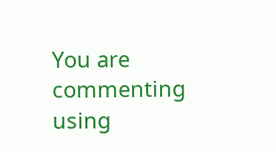You are commenting using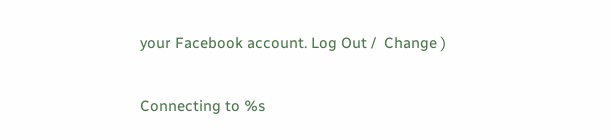your Facebook account. Log Out /  Change )

Connecting to %s